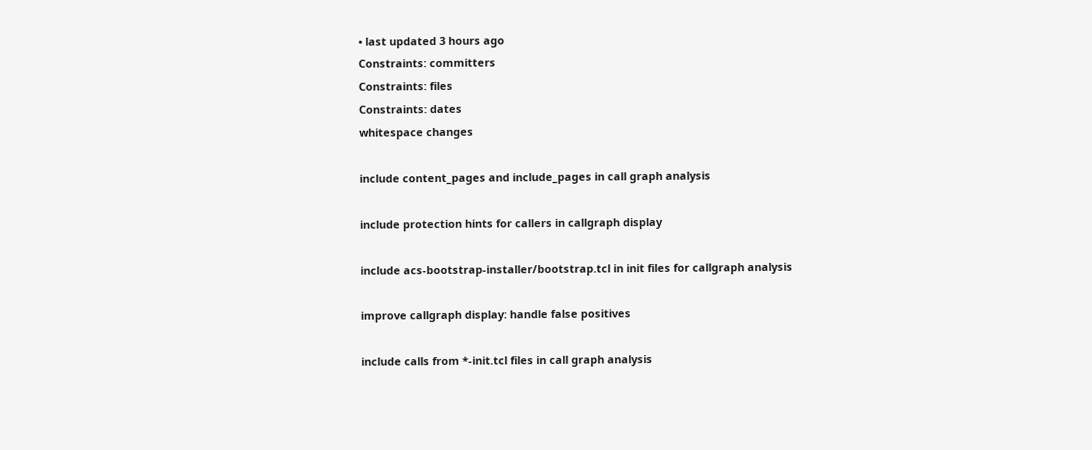• last updated 3 hours ago
Constraints: committers
Constraints: files
Constraints: dates
whitespace changes

include content_pages and include_pages in call graph analysis

include protection hints for callers in callgraph display

include acs-bootstrap-installer/bootstrap.tcl in init files for callgraph analysis

improve callgraph display: handle false positives

include calls from *-init.tcl files in call graph analysis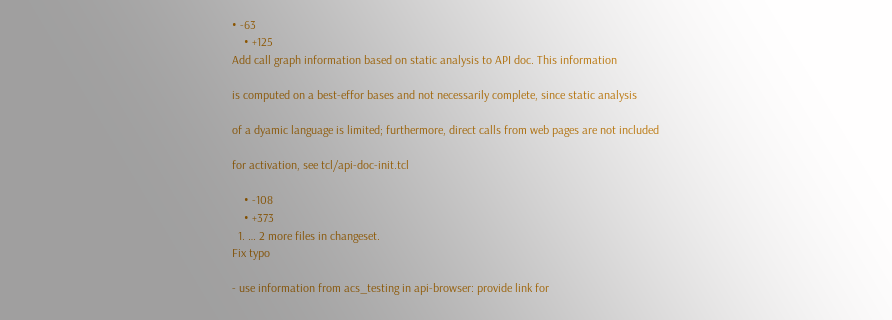• -63
    • +125
Add call graph information based on static analysis to API doc. This information

is computed on a best-effor bases and not necessarily complete, since static analysis

of a dyamic language is limited; furthermore, direct calls from web pages are not included

for activation, see tcl/api-doc-init.tcl

    • -108
    • +373
  1. … 2 more files in changeset.
Fix typo

- use information from acs_testing in api-browser: provide link for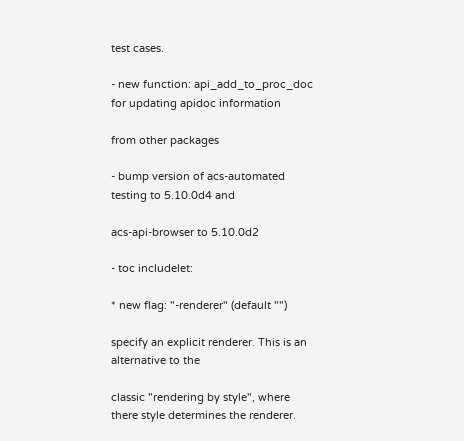test cases.

- new function: api_add_to_proc_doc for updating apidoc information

from other packages

- bump version of acs-automated testing to 5.10.0d4 and

acs-api-browser to 5.10.0d2

- toc includelet:

* new flag: "-renderer" (default "")

specify an explicit renderer. This is an alternative to the

classic "rendering by style", where there style determines the renderer.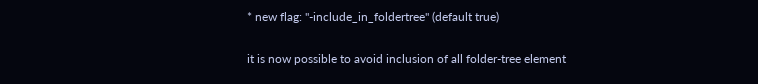* new flag: "-include_in_foldertree" (default true)

it is now possible to avoid inclusion of all folder-tree element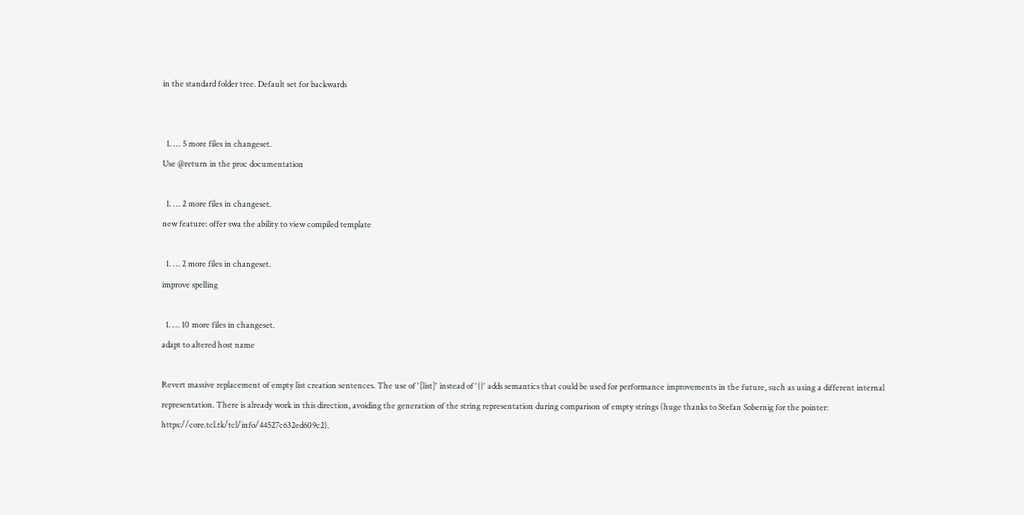in the standard folder tree. Default set for backwards


  1. … 5 more files in changeset.
Use @return in the proc documentation

  1. … 2 more files in changeset.
new feature: offer swa the ability to view compiled template

  1. … 2 more files in changeset.
improve spelling

  1. … 10 more files in changeset.
adapt to altered host name

Revert massive replacement of empty list creation sentences. The use of '[list]' instead of '{}' adds semantics that could be used for performance improvements in the future, such as using a different internal representation. There is already work in this direction, avoiding the generation of the string representation during comparison of empty strings (huge thanks to Stefan Sobernig for the pointer: https://core.tcl.tk/tcl/info/44527c632ed609c2).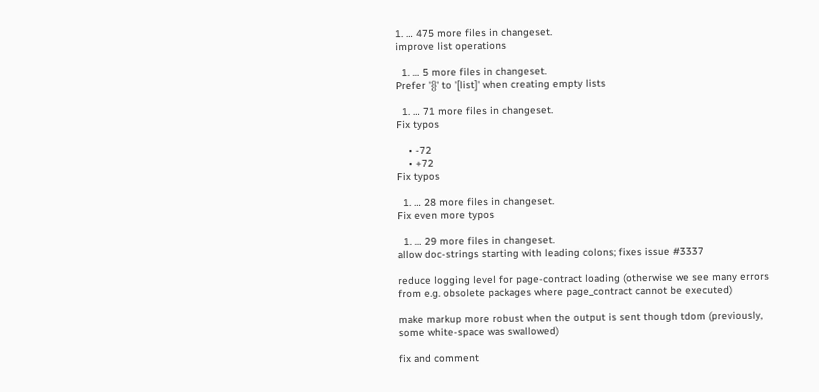1. … 475 more files in changeset.
improve list operations

  1. … 5 more files in changeset.
Prefer '{}' to '[list]' when creating empty lists

  1. … 71 more files in changeset.
Fix typos

    • -72
    • +72
Fix typos

  1. … 28 more files in changeset.
Fix even more typos

  1. … 29 more files in changeset.
allow doc-strings starting with leading colons; fixes issue #3337

reduce logging level for page-contract loading (otherwise we see many errors from e.g. obsolete packages where page_contract cannot be executed)

make markup more robust when the output is sent though tdom (previously, some white-space was swallowed)

fix and comment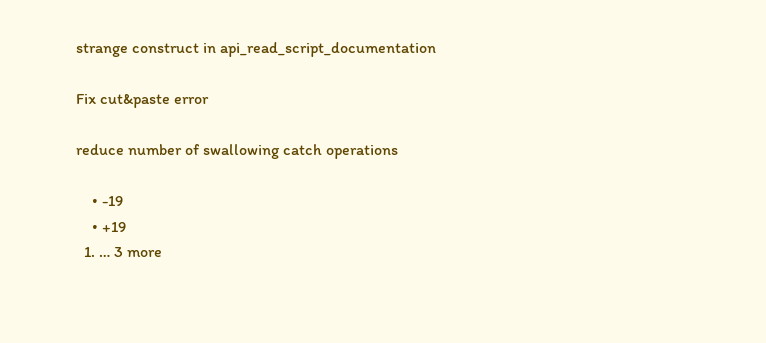strange construct in api_read_script_documentation

Fix cut&paste error

reduce number of swallowing catch operations

    • -19
    • +19
  1. … 3 more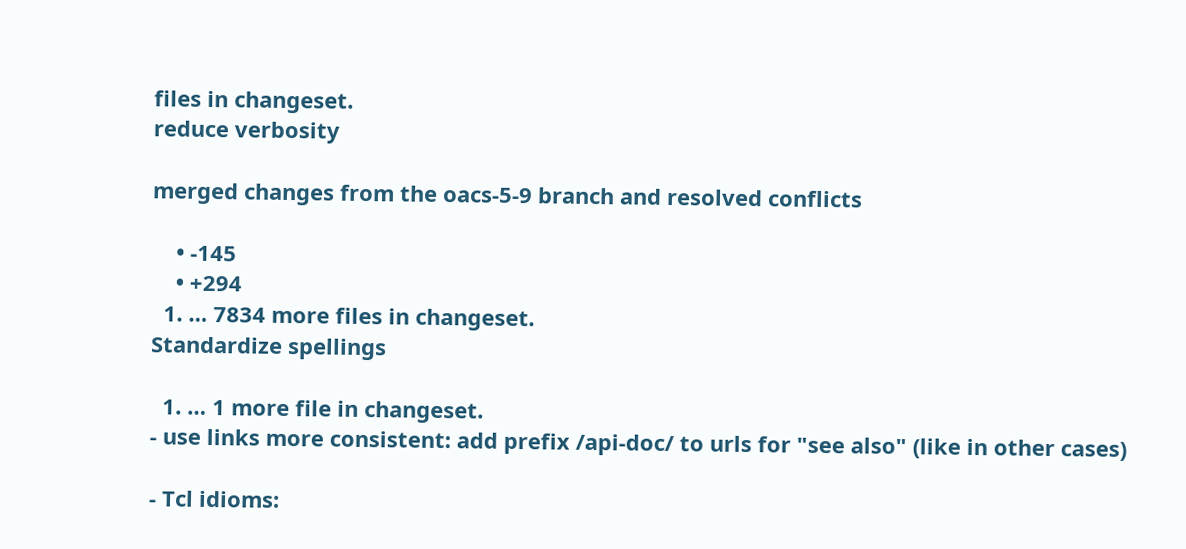files in changeset.
reduce verbosity

merged changes from the oacs-5-9 branch and resolved conflicts

    • -145
    • +294
  1. … 7834 more files in changeset.
Standardize spellings

  1. … 1 more file in changeset.
- use links more consistent: add prefix /api-doc/ to urls for "see also" (like in other cases)

- Tcl idioms: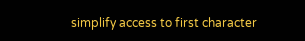simplify access to first character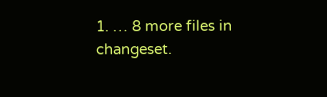1. … 8 more files in changeset.